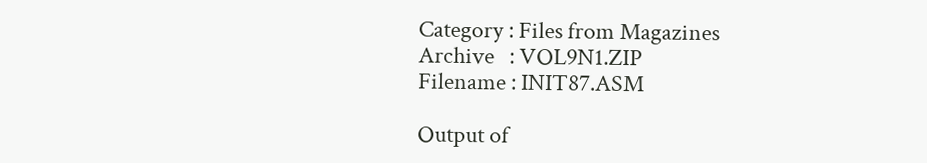Category : Files from Magazines
Archive   : VOL9N1.ZIP
Filename : INIT87.ASM

Output of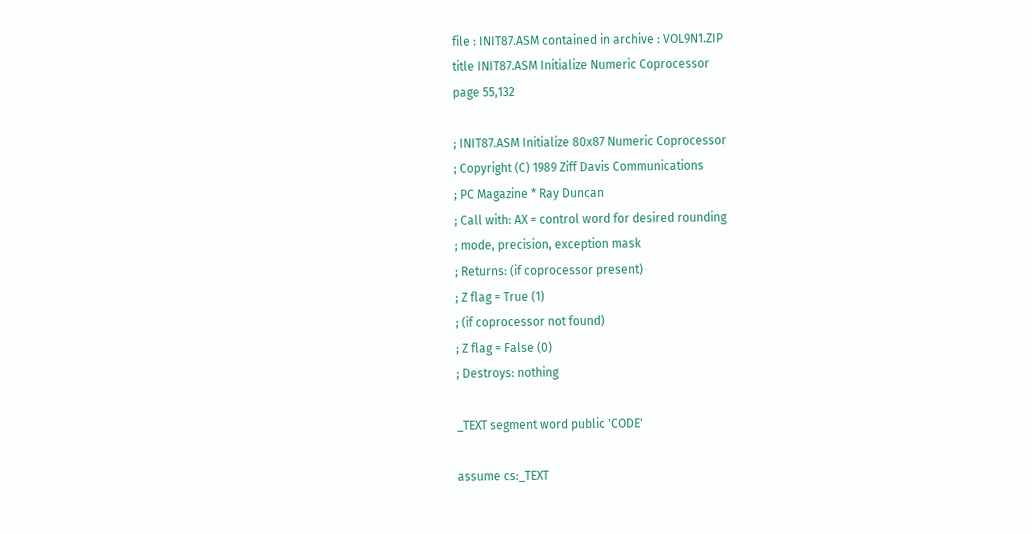file : INIT87.ASM contained in archive : VOL9N1.ZIP
title INIT87.ASM Initialize Numeric Coprocessor
page 55,132

; INIT87.ASM Initialize 80x87 Numeric Coprocessor
; Copyright (C) 1989 Ziff Davis Communications
; PC Magazine * Ray Duncan
; Call with: AX = control word for desired rounding
; mode, precision, exception mask
; Returns: (if coprocessor present)
; Z flag = True (1)
; (if coprocessor not found)
; Z flag = False (0)
; Destroys: nothing

_TEXT segment word public 'CODE'

assume cs:_TEXT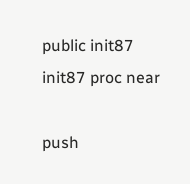public init87
init87 proc near

push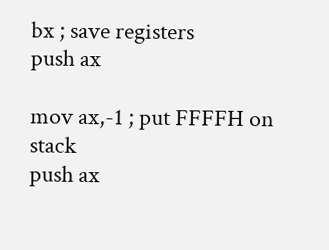bx ; save registers
push ax

mov ax,-1 ; put FFFFH on stack
push ax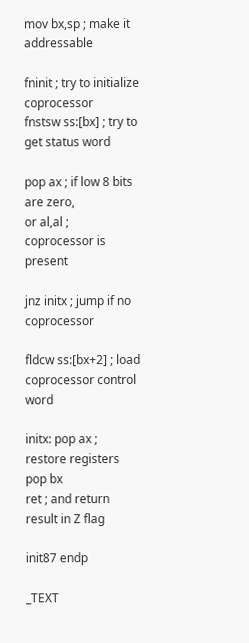mov bx,sp ; make it addressable

fninit ; try to initialize coprocessor
fnstsw ss:[bx] ; try to get status word

pop ax ; if low 8 bits are zero,
or al,al ; coprocessor is present

jnz initx ; jump if no coprocessor

fldcw ss:[bx+2] ; load coprocessor control word

initx: pop ax ; restore registers
pop bx
ret ; and return result in Z flag

init87 endp

_TEXT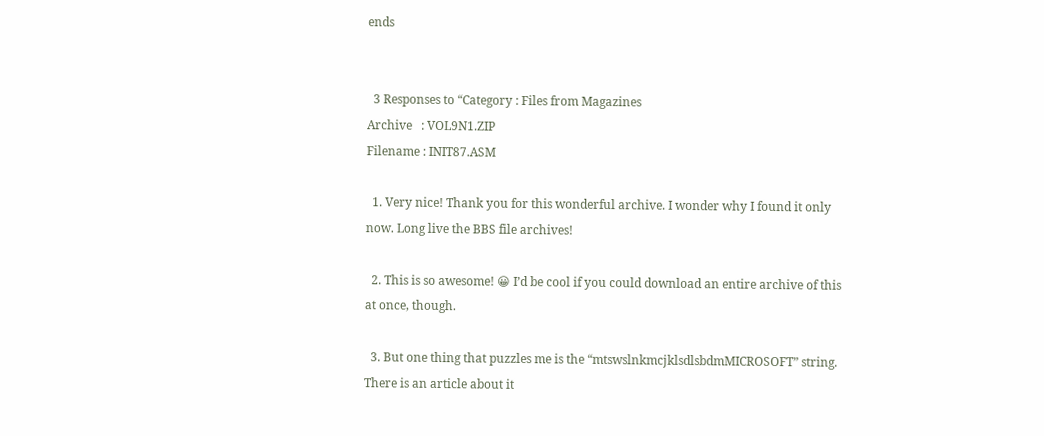ends


  3 Responses to “Category : Files from Magazines
Archive   : VOL9N1.ZIP
Filename : INIT87.ASM

  1. Very nice! Thank you for this wonderful archive. I wonder why I found it only now. Long live the BBS file archives!

  2. This is so awesome! 😀 I’d be cool if you could download an entire archive of this at once, though.

  3. But one thing that puzzles me is the “mtswslnkmcjklsdlsbdmMICROSOFT” string. There is an article about it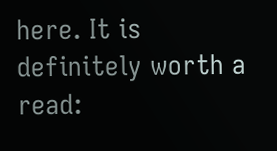here. It is definitely worth a read: